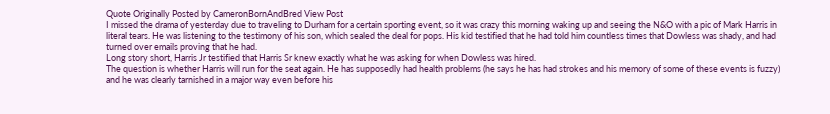Quote Originally Posted by CameronBornAndBred View Post
I missed the drama of yesterday due to traveling to Durham for a certain sporting event, so it was crazy this morning waking up and seeing the N&O with a pic of Mark Harris in literal tears. He was listening to the testimony of his son, which sealed the deal for pops. His kid testified that he had told him countless times that Dowless was shady, and had turned over emails proving that he had.
Long story short, Harris Jr testified that Harris Sr knew exactly what he was asking for when Dowless was hired.
The question is whether Harris will run for the seat again. He has supposedly had health problems (he says he has had strokes and his memory of some of these events is fuzzy) and he was clearly tarnished in a major way even before his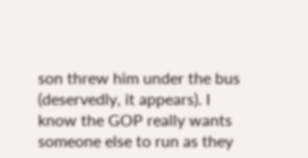son threw him under the bus (deservedly, it appears). I know the GOP really wants someone else to run as they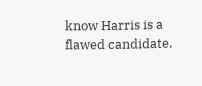know Harris is a flawed candidate.